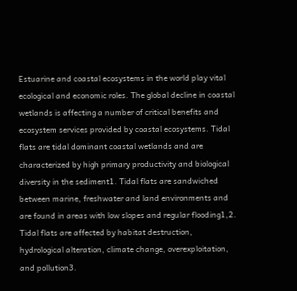Estuarine and coastal ecosystems in the world play vital ecological and economic roles. The global decline in coastal wetlands is affecting a number of critical benefits and ecosystem services provided by coastal ecosystems. Tidal flats are tidal dominant coastal wetlands and are characterized by high primary productivity and biological diversity in the sediment1. Tidal flats are sandwiched between marine, freshwater and land environments and are found in areas with low slopes and regular flooding1,2. Tidal flats are affected by habitat destruction, hydrological alteration, climate change, overexploitation, and pollution3.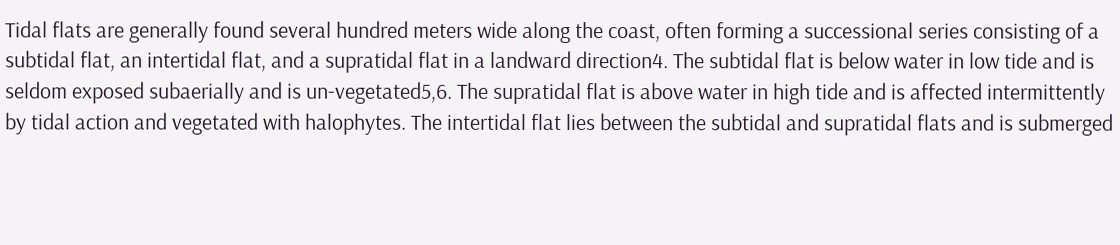Tidal flats are generally found several hundred meters wide along the coast, often forming a successional series consisting of a subtidal flat, an intertidal flat, and a supratidal flat in a landward direction4. The subtidal flat is below water in low tide and is seldom exposed subaerially and is un-vegetated5,6. The supratidal flat is above water in high tide and is affected intermittently by tidal action and vegetated with halophytes. The intertidal flat lies between the subtidal and supratidal flats and is submerged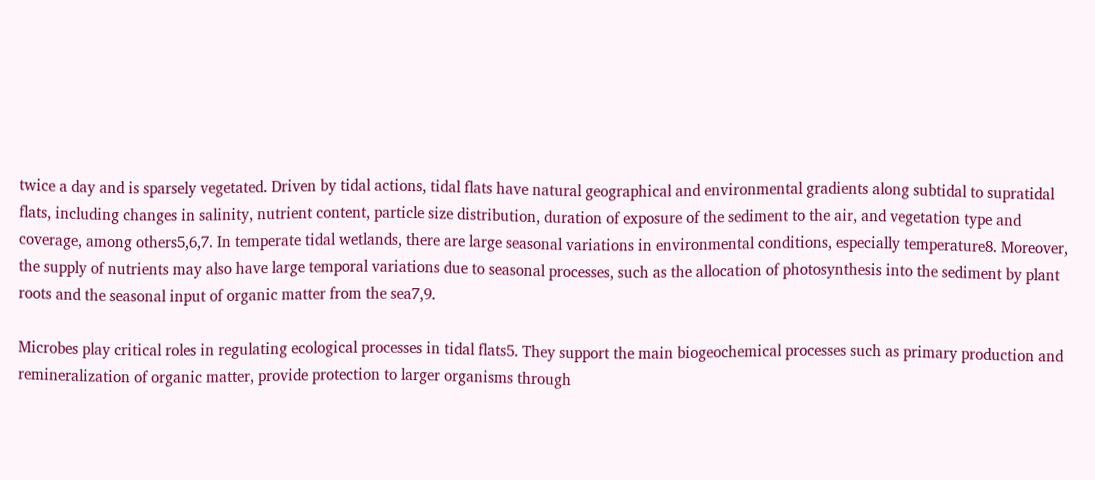twice a day and is sparsely vegetated. Driven by tidal actions, tidal flats have natural geographical and environmental gradients along subtidal to supratidal flats, including changes in salinity, nutrient content, particle size distribution, duration of exposure of the sediment to the air, and vegetation type and coverage, among others5,6,7. In temperate tidal wetlands, there are large seasonal variations in environmental conditions, especially temperature8. Moreover, the supply of nutrients may also have large temporal variations due to seasonal processes, such as the allocation of photosynthesis into the sediment by plant roots and the seasonal input of organic matter from the sea7,9.

Microbes play critical roles in regulating ecological processes in tidal flats5. They support the main biogeochemical processes such as primary production and remineralization of organic matter, provide protection to larger organisms through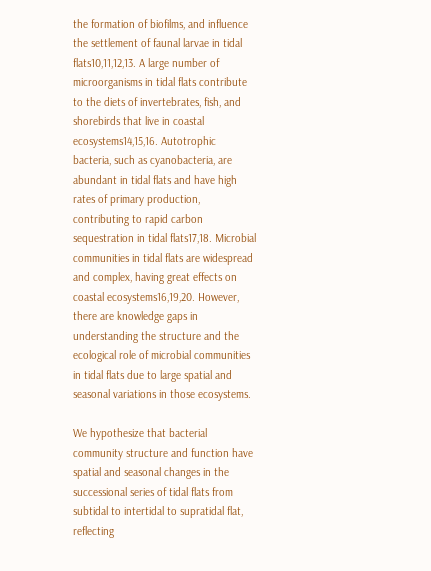the formation of biofilms, and influence the settlement of faunal larvae in tidal flats10,11,12,13. A large number of microorganisms in tidal flats contribute to the diets of invertebrates, fish, and shorebirds that live in coastal ecosystems14,15,16. Autotrophic bacteria, such as cyanobacteria, are abundant in tidal flats and have high rates of primary production, contributing to rapid carbon sequestration in tidal flats17,18. Microbial communities in tidal flats are widespread and complex, having great effects on coastal ecosystems16,19,20. However, there are knowledge gaps in understanding the structure and the ecological role of microbial communities in tidal flats due to large spatial and seasonal variations in those ecosystems.

We hypothesize that bacterial community structure and function have spatial and seasonal changes in the successional series of tidal flats from subtidal to intertidal to supratidal flat, reflecting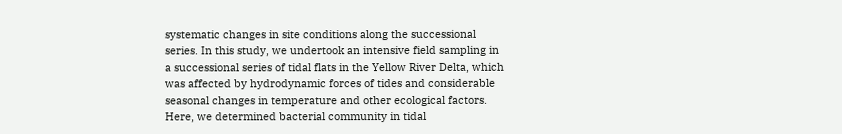systematic changes in site conditions along the successional series. In this study, we undertook an intensive field sampling in a successional series of tidal flats in the Yellow River Delta, which was affected by hydrodynamic forces of tides and considerable seasonal changes in temperature and other ecological factors. Here, we determined bacterial community in tidal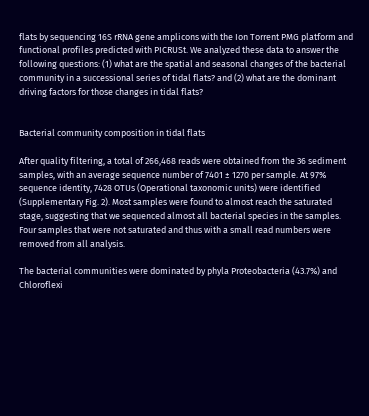flats by sequencing 16S rRNA gene amplicons with the Ion Torrent PMG platform and functional profiles predicted with PICRUSt. We analyzed these data to answer the following questions: (1) what are the spatial and seasonal changes of the bacterial community in a successional series of tidal flats? and (2) what are the dominant driving factors for those changes in tidal flats?


Bacterial community composition in tidal flats

After quality filtering, a total of 266,468 reads were obtained from the 36 sediment samples, with an average sequence number of 7401 ± 1270 per sample. At 97% sequence identity, 7428 OTUs (Operational taxonomic units) were identified (Supplementary Fig. 2). Most samples were found to almost reach the saturated stage, suggesting that we sequenced almost all bacterial species in the samples. Four samples that were not saturated and thus with a small read numbers were removed from all analysis.

The bacterial communities were dominated by phyla Proteobacteria (43.7%) and Chloroflexi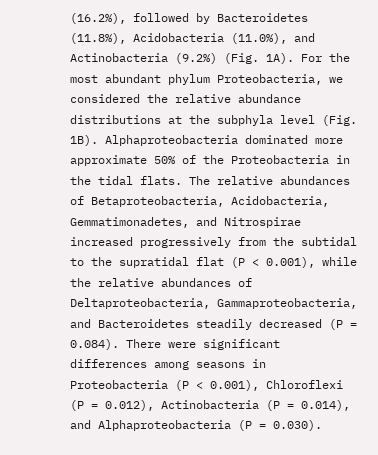(16.2%), followed by Bacteroidetes (11.8%), Acidobacteria (11.0%), and Actinobacteria (9.2%) (Fig. 1A). For the most abundant phylum Proteobacteria, we considered the relative abundance distributions at the subphyla level (Fig. 1B). Alphaproteobacteria dominated more approximate 50% of the Proteobacteria in the tidal flats. The relative abundances of Betaproteobacteria, Acidobacteria, Gemmatimonadetes, and Nitrospirae increased progressively from the subtidal to the supratidal flat (P < 0.001), while the relative abundances of Deltaproteobacteria, Gammaproteobacteria, and Bacteroidetes steadily decreased (P = 0.084). There were significant differences among seasons in Proteobacteria (P < 0.001), Chloroflexi (P = 0.012), Actinobacteria (P = 0.014), and Alphaproteobacteria (P = 0.030).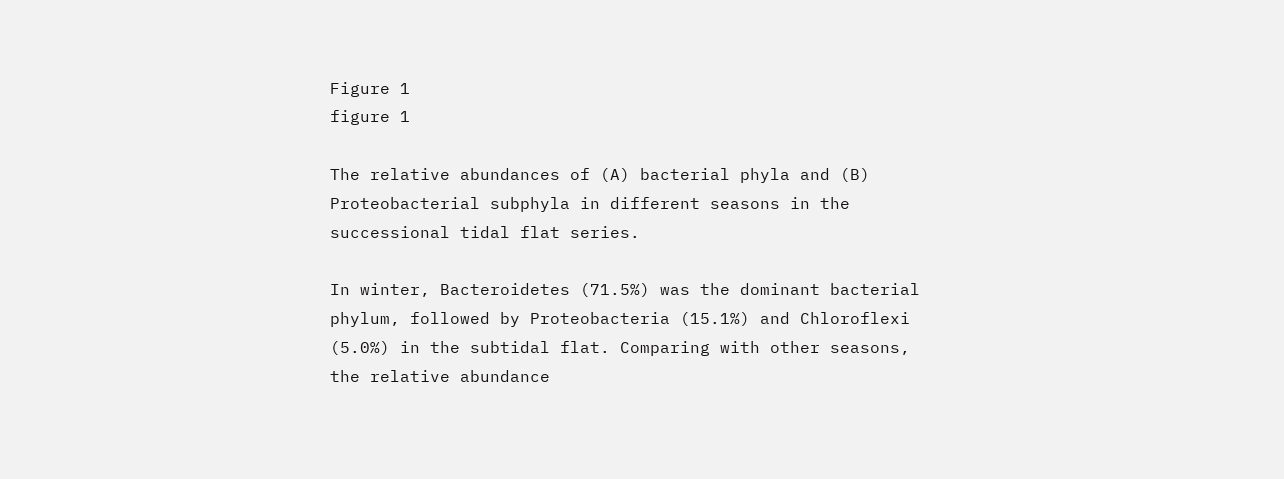Figure 1
figure 1

The relative abundances of (A) bacterial phyla and (B) Proteobacterial subphyla in different seasons in the successional tidal flat series.

In winter, Bacteroidetes (71.5%) was the dominant bacterial phylum, followed by Proteobacteria (15.1%) and Chloroflexi (5.0%) in the subtidal flat. Comparing with other seasons, the relative abundance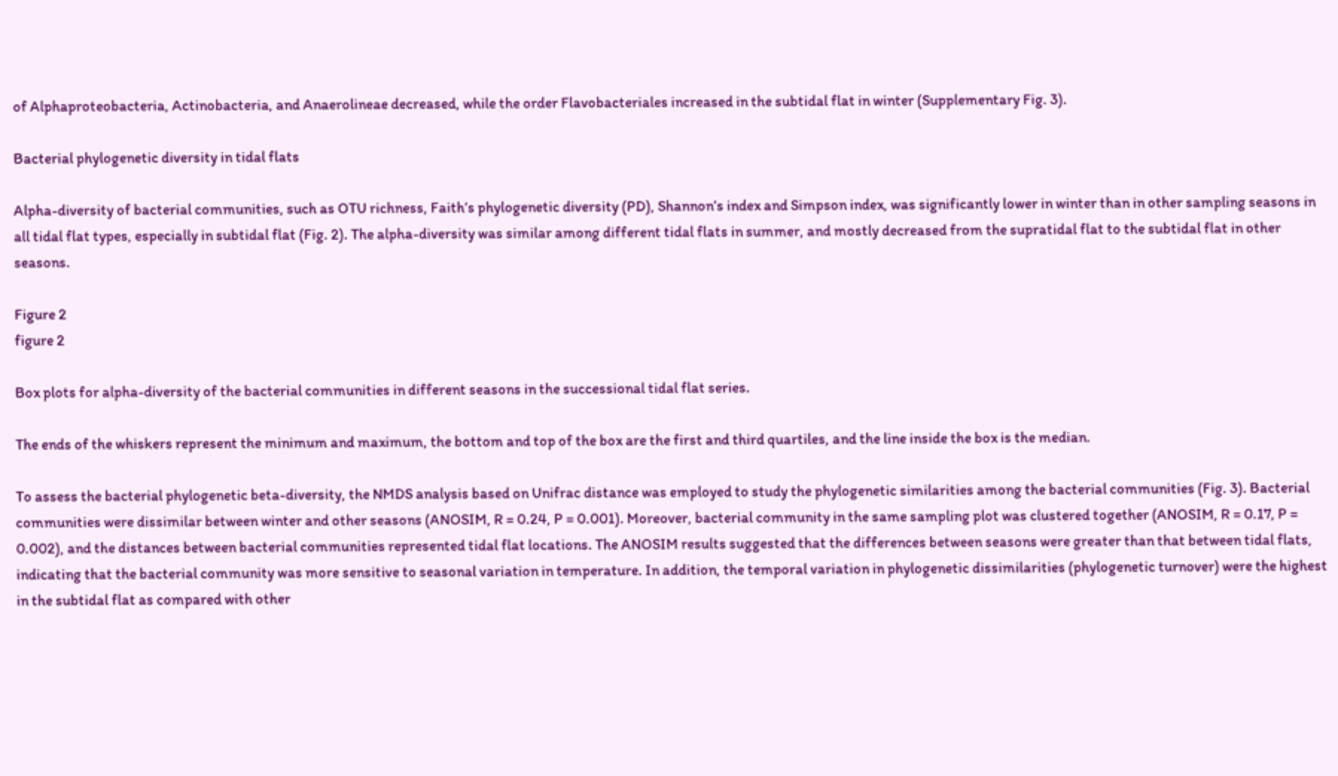of Alphaproteobacteria, Actinobacteria, and Anaerolineae decreased, while the order Flavobacteriales increased in the subtidal flat in winter (Supplementary Fig. 3).

Bacterial phylogenetic diversity in tidal flats

Alpha-diversity of bacterial communities, such as OTU richness, Faith’s phylogenetic diversity (PD), Shannon’s index and Simpson index, was significantly lower in winter than in other sampling seasons in all tidal flat types, especially in subtidal flat (Fig. 2). The alpha-diversity was similar among different tidal flats in summer, and mostly decreased from the supratidal flat to the subtidal flat in other seasons.

Figure 2
figure 2

Box plots for alpha-diversity of the bacterial communities in different seasons in the successional tidal flat series.

The ends of the whiskers represent the minimum and maximum, the bottom and top of the box are the first and third quartiles, and the line inside the box is the median.

To assess the bacterial phylogenetic beta-diversity, the NMDS analysis based on Unifrac distance was employed to study the phylogenetic similarities among the bacterial communities (Fig. 3). Bacterial communities were dissimilar between winter and other seasons (ANOSIM, R = 0.24, P = 0.001). Moreover, bacterial community in the same sampling plot was clustered together (ANOSIM, R = 0.17, P = 0.002), and the distances between bacterial communities represented tidal flat locations. The ANOSIM results suggested that the differences between seasons were greater than that between tidal flats, indicating that the bacterial community was more sensitive to seasonal variation in temperature. In addition, the temporal variation in phylogenetic dissimilarities (phylogenetic turnover) were the highest in the subtidal flat as compared with other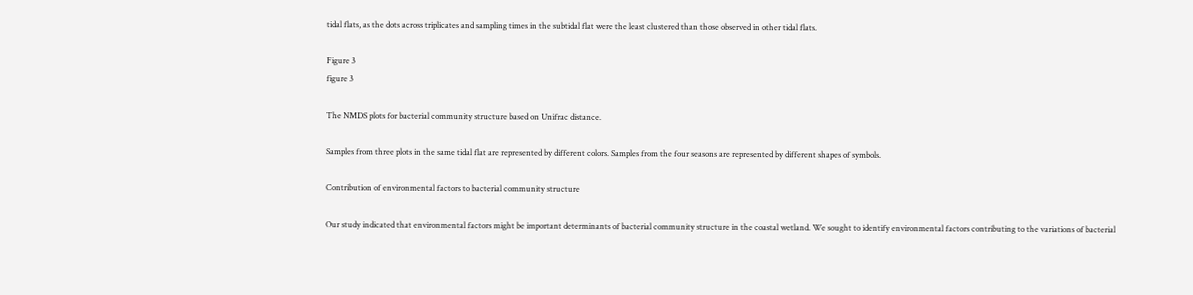tidal flats, as the dots across triplicates and sampling times in the subtidal flat were the least clustered than those observed in other tidal flats.

Figure 3
figure 3

The NMDS plots for bacterial community structure based on Unifrac distance.

Samples from three plots in the same tidal flat are represented by different colors. Samples from the four seasons are represented by different shapes of symbols.

Contribution of environmental factors to bacterial community structure

Our study indicated that environmental factors might be important determinants of bacterial community structure in the coastal wetland. We sought to identify environmental factors contributing to the variations of bacterial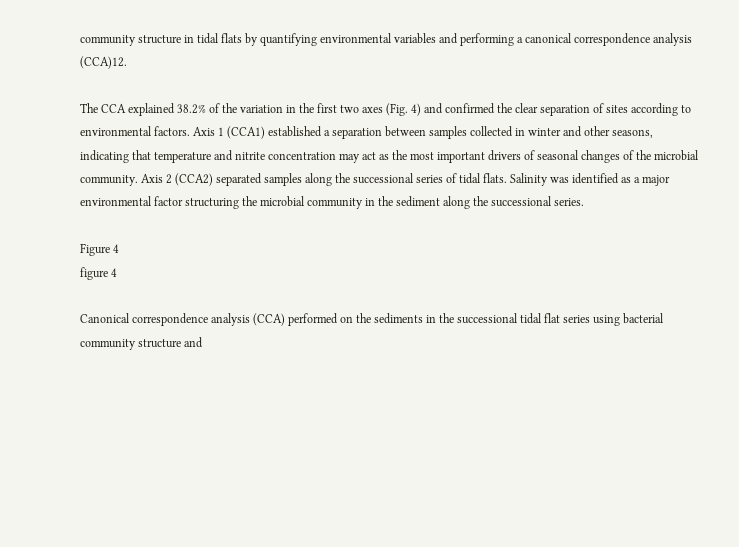community structure in tidal flats by quantifying environmental variables and performing a canonical correspondence analysis (CCA)12.

The CCA explained 38.2% of the variation in the first two axes (Fig. 4) and confirmed the clear separation of sites according to environmental factors. Axis 1 (CCA1) established a separation between samples collected in winter and other seasons, indicating that temperature and nitrite concentration may act as the most important drivers of seasonal changes of the microbial community. Axis 2 (CCA2) separated samples along the successional series of tidal flats. Salinity was identified as a major environmental factor structuring the microbial community in the sediment along the successional series.

Figure 4
figure 4

Canonical correspondence analysis (CCA) performed on the sediments in the successional tidal flat series using bacterial community structure and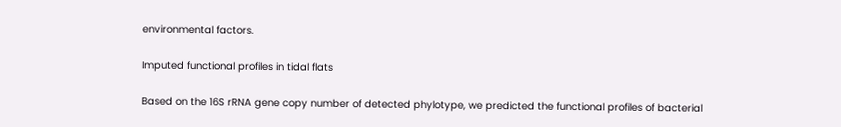environmental factors.

Imputed functional profiles in tidal flats

Based on the 16S rRNA gene copy number of detected phylotype, we predicted the functional profiles of bacterial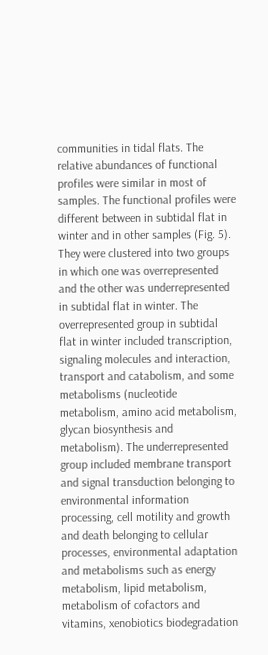communities in tidal flats. The relative abundances of functional profiles were similar in most of samples. The functional profiles were different between in subtidal flat in winter and in other samples (Fig. 5). They were clustered into two groups in which one was overrepresented and the other was underrepresented in subtidal flat in winter. The overrepresented group in subtidal flat in winter included transcription, signaling molecules and interaction, transport and catabolism, and some metabolisms (nucleotide metabolism, amino acid metabolism, glycan biosynthesis and metabolism). The underrepresented group included membrane transport and signal transduction belonging to environmental information processing, cell motility and growth and death belonging to cellular processes, environmental adaptation and metabolisms such as energy metabolism, lipid metabolism, metabolism of cofactors and vitamins, xenobiotics biodegradation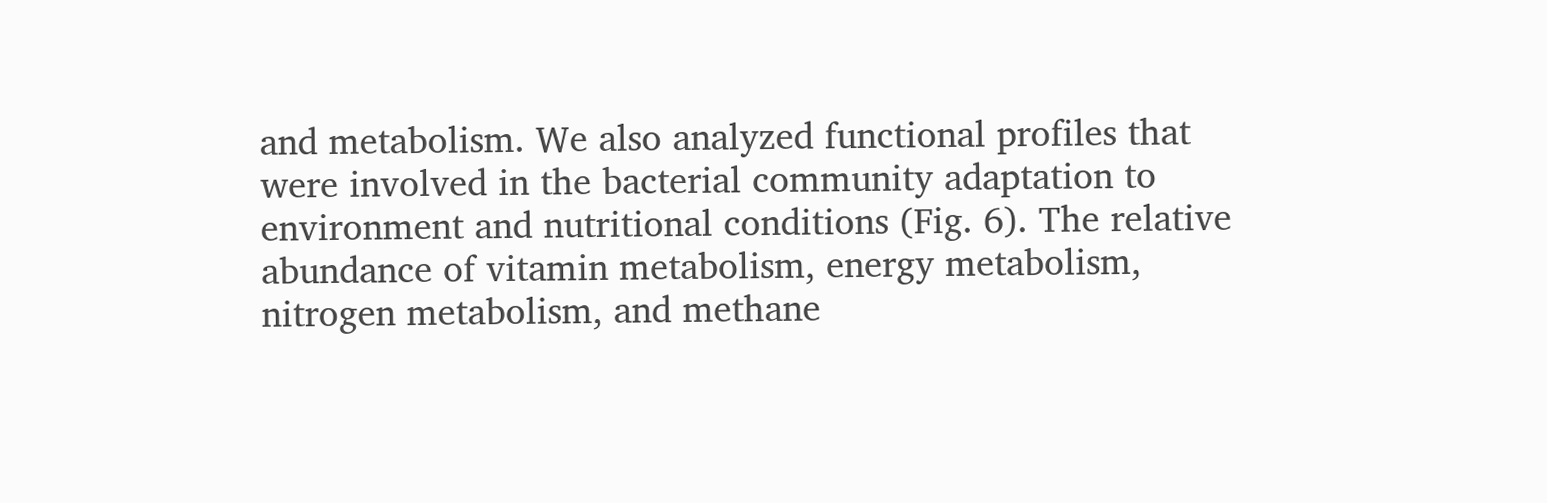and metabolism. We also analyzed functional profiles that were involved in the bacterial community adaptation to environment and nutritional conditions (Fig. 6). The relative abundance of vitamin metabolism, energy metabolism, nitrogen metabolism, and methane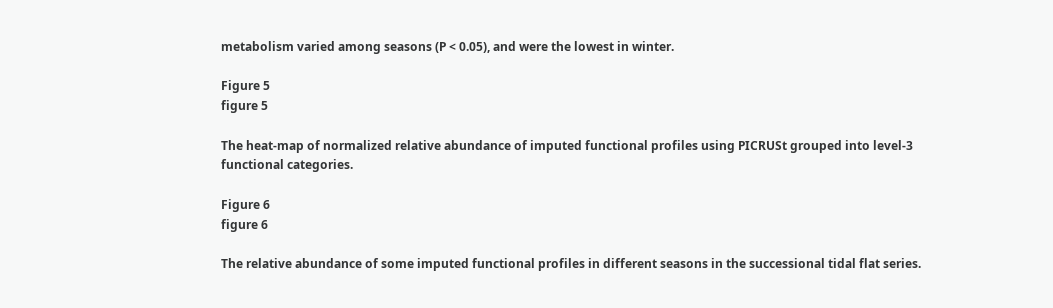metabolism varied among seasons (P < 0.05), and were the lowest in winter.

Figure 5
figure 5

The heat-map of normalized relative abundance of imputed functional profiles using PICRUSt grouped into level-3 functional categories.

Figure 6
figure 6

The relative abundance of some imputed functional profiles in different seasons in the successional tidal flat series.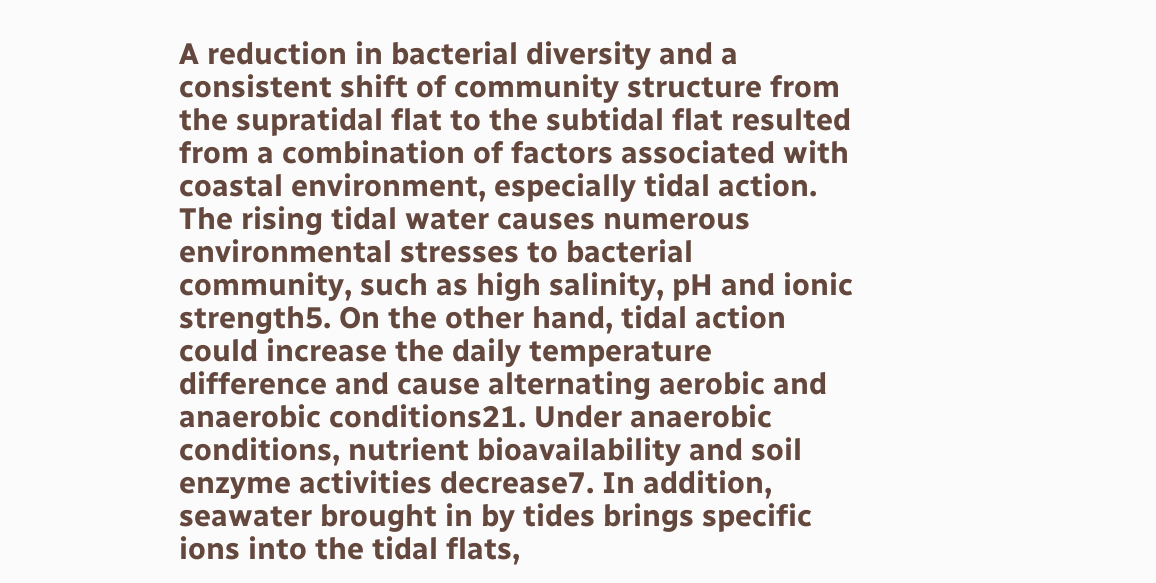A reduction in bacterial diversity and a consistent shift of community structure from the supratidal flat to the subtidal flat resulted from a combination of factors associated with coastal environment, especially tidal action. The rising tidal water causes numerous environmental stresses to bacterial community, such as high salinity, pH and ionic strength5. On the other hand, tidal action could increase the daily temperature difference and cause alternating aerobic and anaerobic conditions21. Under anaerobic conditions, nutrient bioavailability and soil enzyme activities decrease7. In addition, seawater brought in by tides brings specific ions into the tidal flats,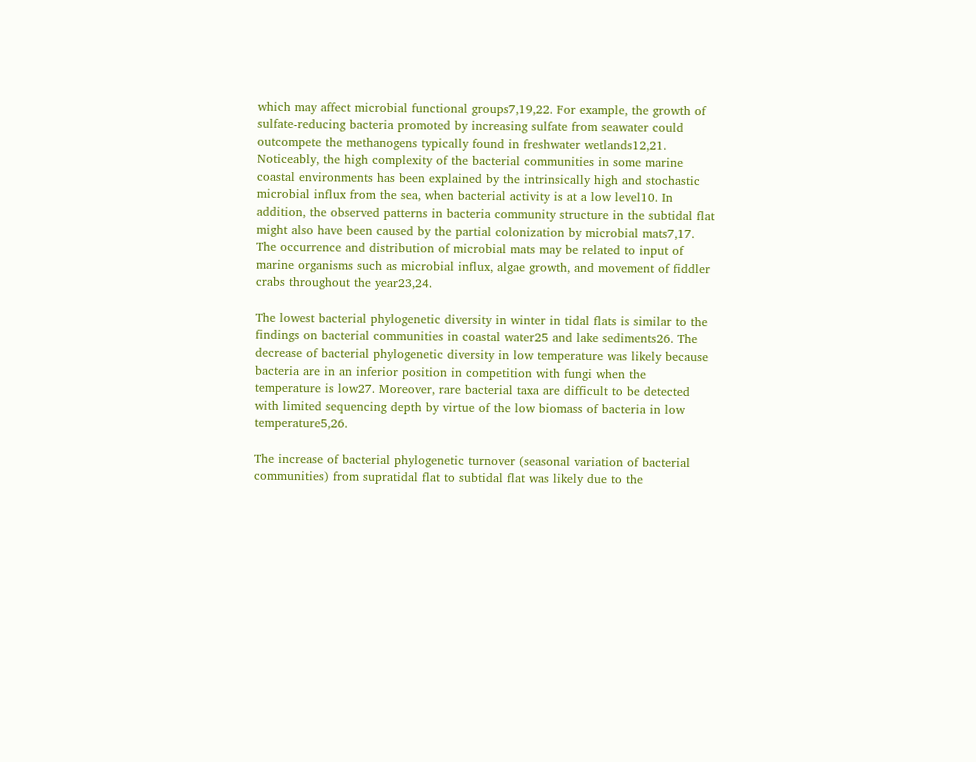which may affect microbial functional groups7,19,22. For example, the growth of sulfate-reducing bacteria promoted by increasing sulfate from seawater could outcompete the methanogens typically found in freshwater wetlands12,21. Noticeably, the high complexity of the bacterial communities in some marine coastal environments has been explained by the intrinsically high and stochastic microbial influx from the sea, when bacterial activity is at a low level10. In addition, the observed patterns in bacteria community structure in the subtidal flat might also have been caused by the partial colonization by microbial mats7,17. The occurrence and distribution of microbial mats may be related to input of marine organisms such as microbial influx, algae growth, and movement of fiddler crabs throughout the year23,24.

The lowest bacterial phylogenetic diversity in winter in tidal flats is similar to the findings on bacterial communities in coastal water25 and lake sediments26. The decrease of bacterial phylogenetic diversity in low temperature was likely because bacteria are in an inferior position in competition with fungi when the temperature is low27. Moreover, rare bacterial taxa are difficult to be detected with limited sequencing depth by virtue of the low biomass of bacteria in low temperature5,26.

The increase of bacterial phylogenetic turnover (seasonal variation of bacterial communities) from supratidal flat to subtidal flat was likely due to the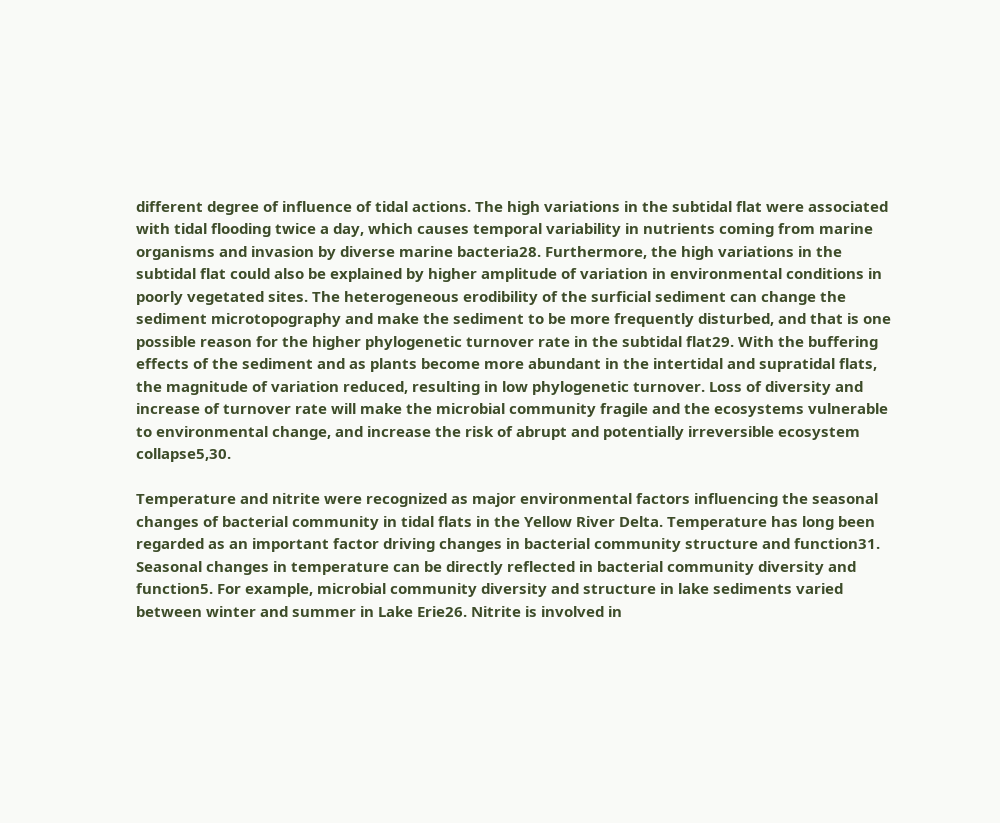different degree of influence of tidal actions. The high variations in the subtidal flat were associated with tidal flooding twice a day, which causes temporal variability in nutrients coming from marine organisms and invasion by diverse marine bacteria28. Furthermore, the high variations in the subtidal flat could also be explained by higher amplitude of variation in environmental conditions in poorly vegetated sites. The heterogeneous erodibility of the surficial sediment can change the sediment microtopography and make the sediment to be more frequently disturbed, and that is one possible reason for the higher phylogenetic turnover rate in the subtidal flat29. With the buffering effects of the sediment and as plants become more abundant in the intertidal and supratidal flats, the magnitude of variation reduced, resulting in low phylogenetic turnover. Loss of diversity and increase of turnover rate will make the microbial community fragile and the ecosystems vulnerable to environmental change, and increase the risk of abrupt and potentially irreversible ecosystem collapse5,30.

Temperature and nitrite were recognized as major environmental factors influencing the seasonal changes of bacterial community in tidal flats in the Yellow River Delta. Temperature has long been regarded as an important factor driving changes in bacterial community structure and function31. Seasonal changes in temperature can be directly reflected in bacterial community diversity and function5. For example, microbial community diversity and structure in lake sediments varied between winter and summer in Lake Erie26. Nitrite is involved in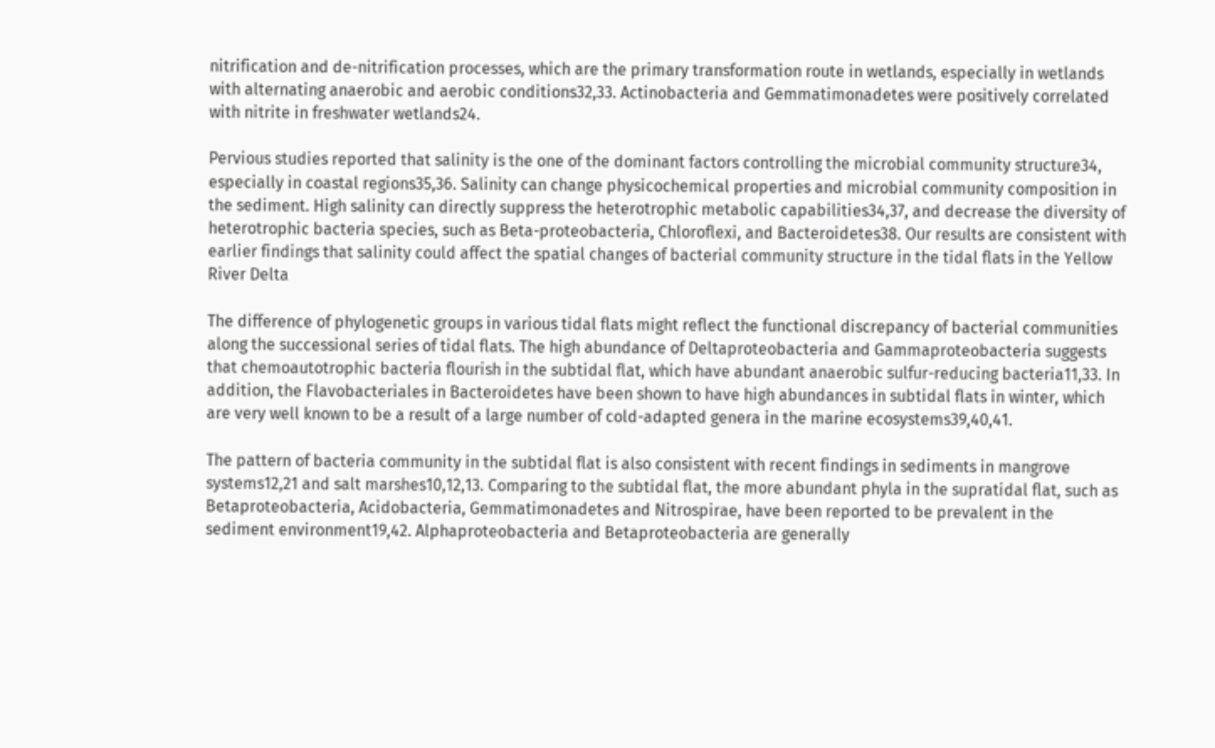nitrification and de-nitrification processes, which are the primary transformation route in wetlands, especially in wetlands with alternating anaerobic and aerobic conditions32,33. Actinobacteria and Gemmatimonadetes were positively correlated with nitrite in freshwater wetlands24.

Pervious studies reported that salinity is the one of the dominant factors controlling the microbial community structure34, especially in coastal regions35,36. Salinity can change physicochemical properties and microbial community composition in the sediment. High salinity can directly suppress the heterotrophic metabolic capabilities34,37, and decrease the diversity of heterotrophic bacteria species, such as Beta-proteobacteria, Chloroflexi, and Bacteroidetes38. Our results are consistent with earlier findings that salinity could affect the spatial changes of bacterial community structure in the tidal flats in the Yellow River Delta

The difference of phylogenetic groups in various tidal flats might reflect the functional discrepancy of bacterial communities along the successional series of tidal flats. The high abundance of Deltaproteobacteria and Gammaproteobacteria suggests that chemoautotrophic bacteria flourish in the subtidal flat, which have abundant anaerobic sulfur-reducing bacteria11,33. In addition, the Flavobacteriales in Bacteroidetes have been shown to have high abundances in subtidal flats in winter, which are very well known to be a result of a large number of cold-adapted genera in the marine ecosystems39,40,41.

The pattern of bacteria community in the subtidal flat is also consistent with recent findings in sediments in mangrove systems12,21 and salt marshes10,12,13. Comparing to the subtidal flat, the more abundant phyla in the supratidal flat, such as Betaproteobacteria, Acidobacteria, Gemmatimonadetes and Nitrospirae, have been reported to be prevalent in the sediment environment19,42. Alphaproteobacteria and Betaproteobacteria are generally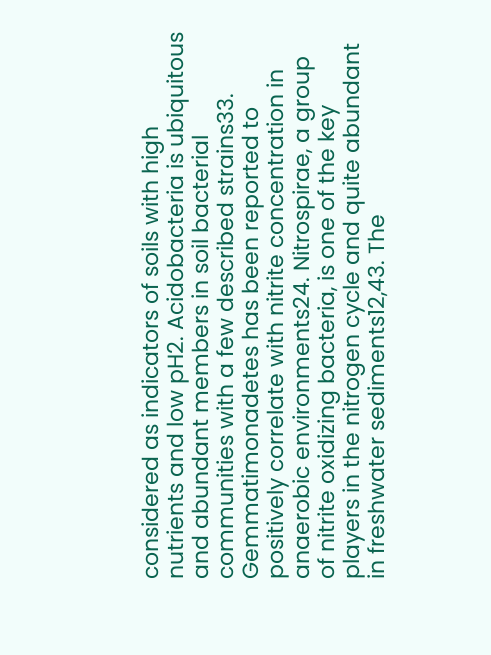considered as indicators of soils with high nutrients and low pH2. Acidobacteria is ubiquitous and abundant members in soil bacterial communities with a few described strains33. Gemmatimonadetes has been reported to positively correlate with nitrite concentration in anaerobic environments24. Nitrospirae, a group of nitrite oxidizing bacteria, is one of the key players in the nitrogen cycle and quite abundant in freshwater sediments12,43. The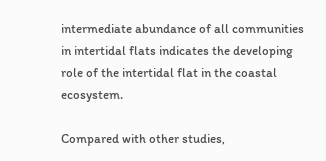intermediate abundance of all communities in intertidal flats indicates the developing role of the intertidal flat in the coastal ecosystem.

Compared with other studies,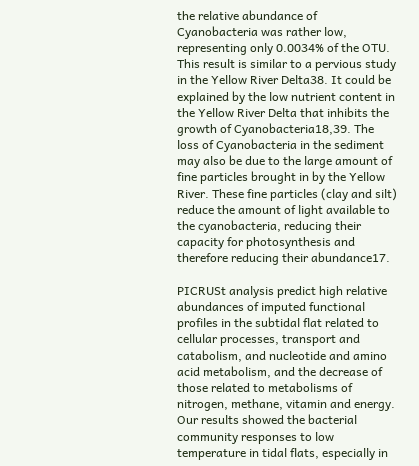the relative abundance of Cyanobacteria was rather low, representing only 0.0034% of the OTU. This result is similar to a pervious study in the Yellow River Delta38. It could be explained by the low nutrient content in the Yellow River Delta that inhibits the growth of Cyanobacteria18,39. The loss of Cyanobacteria in the sediment may also be due to the large amount of fine particles brought in by the Yellow River. These fine particles (clay and silt) reduce the amount of light available to the cyanobacteria, reducing their capacity for photosynthesis and therefore reducing their abundance17.

PICRUSt analysis predict high relative abundances of imputed functional profiles in the subtidal flat related to cellular processes, transport and catabolism, and nucleotide and amino acid metabolism, and the decrease of those related to metabolisms of nitrogen, methane, vitamin and energy. Our results showed the bacterial community responses to low temperature in tidal flats, especially in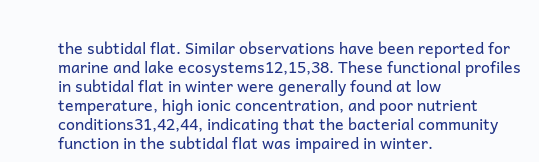the subtidal flat. Similar observations have been reported for marine and lake ecosystems12,15,38. These functional profiles in subtidal flat in winter were generally found at low temperature, high ionic concentration, and poor nutrient conditions31,42,44, indicating that the bacterial community function in the subtidal flat was impaired in winter.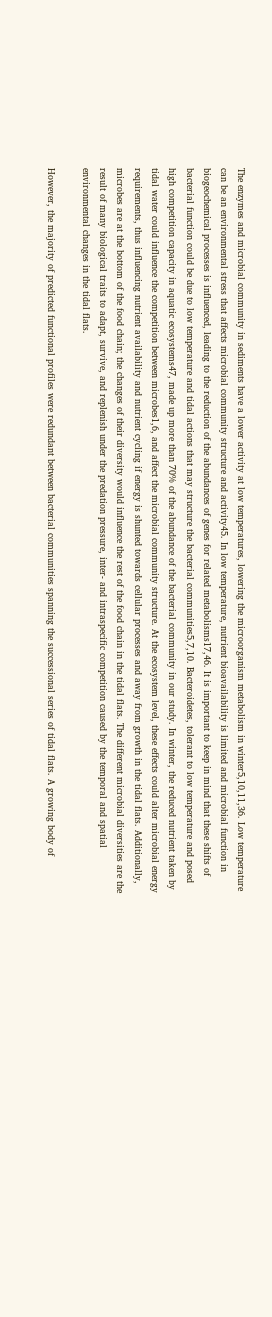The enzymes and microbial community in sediments have a lower activity at low temperatures, lowering the microorganism metabolism in winter5,10,11,36. Low temperature can be an environmental stress that affects microbial community structure and activity45. In low temperature, nutrient bioavailability is limited and microbial function in biogeochemical processes is influenced, leading to the reduction of the abundances of genes for related metabolisms17,46. It is important to keep in mind that these shifts of bacterial function could be due to low temperature and tidal actions that may structure the bacterial communities5,7,10. Bacteroidetes, tolerant to low temperature and posed high competition capacity in aquatic ecosystems47, made up more than 70% of the abundance of the bacterial community in our study. In winter, the reduced nutrient taken by tidal water could influence the competition between microbes1,6, and affect the microbial community structure. At the ecosystem level, these effects could alter microbial energy requirements, thus influencing nutrient availability and nutrient cycling if energy is shunted towards cellular processes and away from growth in the tidal flats. Additionally, microbes are at the bottom of the food chain; the changes of their diversity would influence the rest of the food chain in the tidal flats. The different microbial diversities are the result of many biological traits to adapt, survive, and replenish under the predation pressure, inter- and intraspecific competition caused by the temporal and spatial environmental changes in the tidal flats.

However, the majority of predicted functional profiles were redundant between bacterial communities spanning the successional series of tidal flats. A growing body of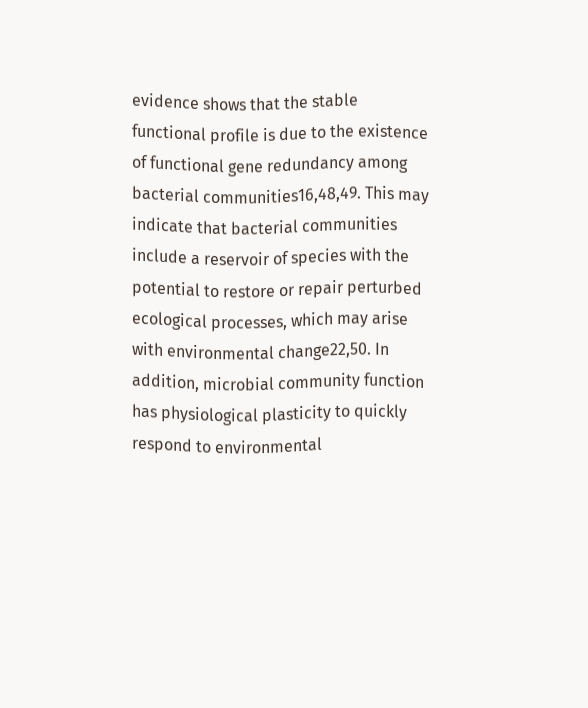evidence shows that the stable functional profile is due to the existence of functional gene redundancy among bacterial communities16,48,49. This may indicate that bacterial communities include a reservoir of species with the potential to restore or repair perturbed ecological processes, which may arise with environmental change22,50. In addition, microbial community function has physiological plasticity to quickly respond to environmental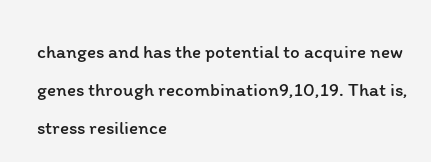changes and has the potential to acquire new genes through recombination9,10,19. That is, stress resilience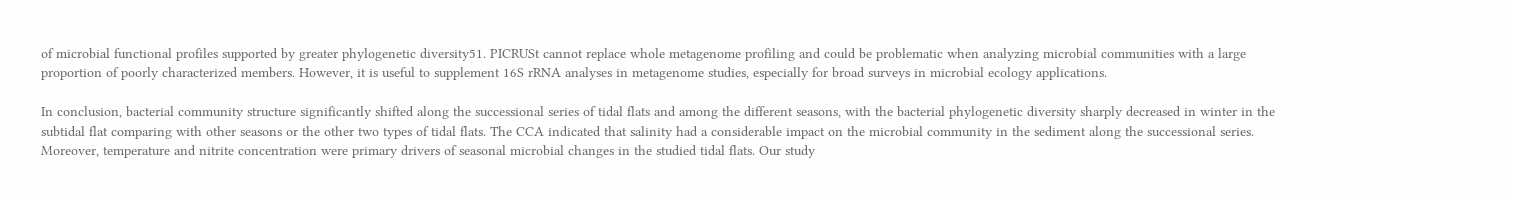of microbial functional profiles supported by greater phylogenetic diversity51. PICRUSt cannot replace whole metagenome profiling and could be problematic when analyzing microbial communities with a large proportion of poorly characterized members. However, it is useful to supplement 16S rRNA analyses in metagenome studies, especially for broad surveys in microbial ecology applications.

In conclusion, bacterial community structure significantly shifted along the successional series of tidal flats and among the different seasons, with the bacterial phylogenetic diversity sharply decreased in winter in the subtidal flat comparing with other seasons or the other two types of tidal flats. The CCA indicated that salinity had a considerable impact on the microbial community in the sediment along the successional series. Moreover, temperature and nitrite concentration were primary drivers of seasonal microbial changes in the studied tidal flats. Our study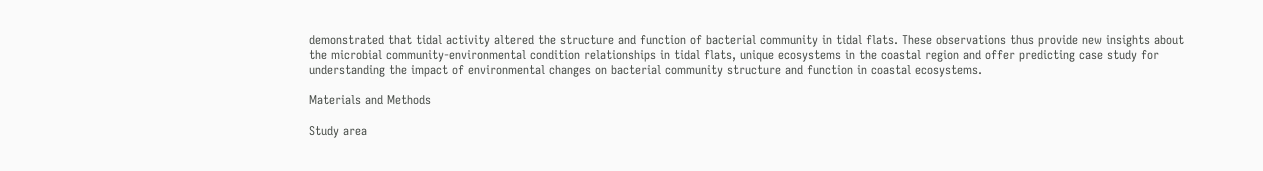demonstrated that tidal activity altered the structure and function of bacterial community in tidal flats. These observations thus provide new insights about the microbial community-environmental condition relationships in tidal flats, unique ecosystems in the coastal region and offer predicting case study for understanding the impact of environmental changes on bacterial community structure and function in coastal ecosystems.

Materials and Methods

Study area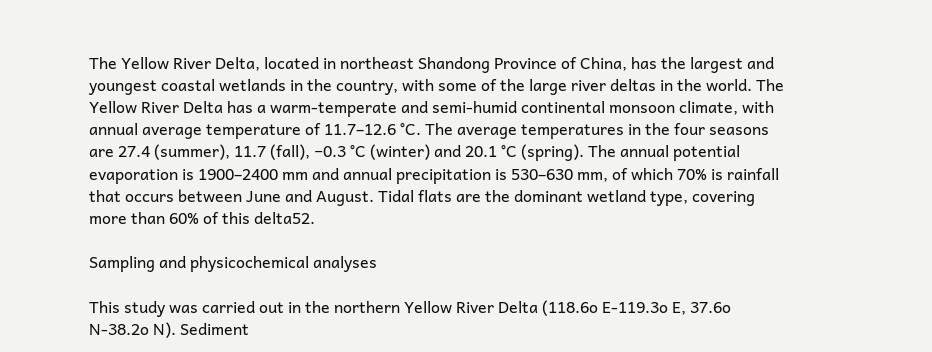The Yellow River Delta, located in northeast Shandong Province of China, has the largest and youngest coastal wetlands in the country, with some of the large river deltas in the world. The Yellow River Delta has a warm-temperate and semi-humid continental monsoon climate, with annual average temperature of 11.7–12.6 °C. The average temperatures in the four seasons are 27.4 (summer), 11.7 (fall), −0.3 °C (winter) and 20.1 °C (spring). The annual potential evaporation is 1900–2400 mm and annual precipitation is 530–630 mm, of which 70% is rainfall that occurs between June and August. Tidal flats are the dominant wetland type, covering more than 60% of this delta52.

Sampling and physicochemical analyses

This study was carried out in the northern Yellow River Delta (118.6o E-119.3o E, 37.6o N-38.2o N). Sediment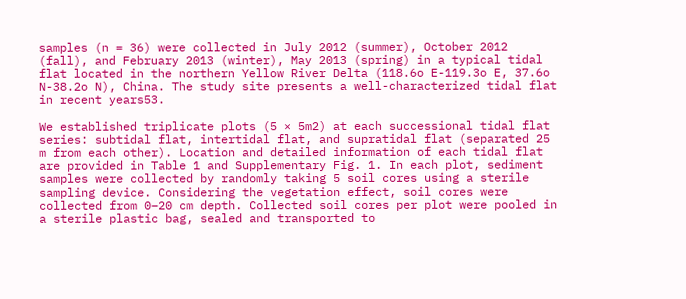samples (n = 36) were collected in July 2012 (summer), October 2012 (fall), and February 2013 (winter), May 2013 (spring) in a typical tidal flat located in the northern Yellow River Delta (118.6o E-119.3o E, 37.6o N-38.2o N), China. The study site presents a well-characterized tidal flat in recent years53.

We established triplicate plots (5 × 5m2) at each successional tidal flat series: subtidal flat, intertidal flat, and supratidal flat (separated 25 m from each other). Location and detailed information of each tidal flat are provided in Table 1 and Supplementary Fig. 1. In each plot, sediment samples were collected by randomly taking 5 soil cores using a sterile sampling device. Considering the vegetation effect, soil cores were collected from 0–20 cm depth. Collected soil cores per plot were pooled in a sterile plastic bag, sealed and transported to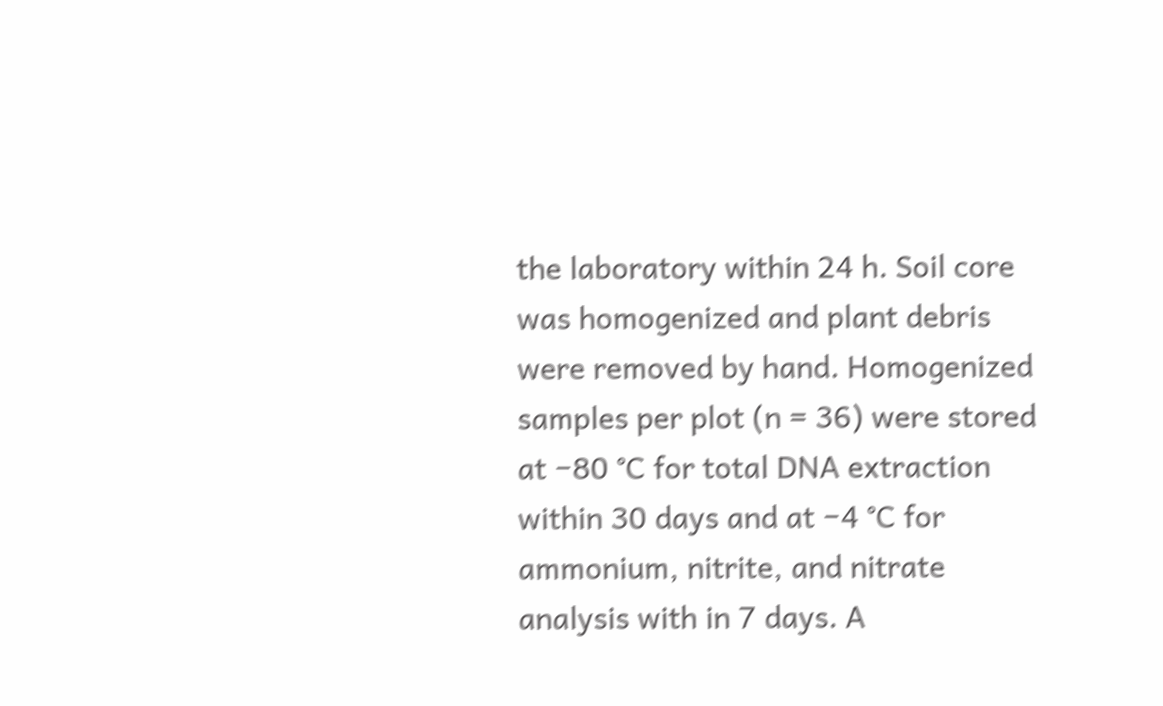the laboratory within 24 h. Soil core was homogenized and plant debris were removed by hand. Homogenized samples per plot (n = 36) were stored at −80 °C for total DNA extraction within 30 days and at −4 °C for ammonium, nitrite, and nitrate analysis with in 7 days. A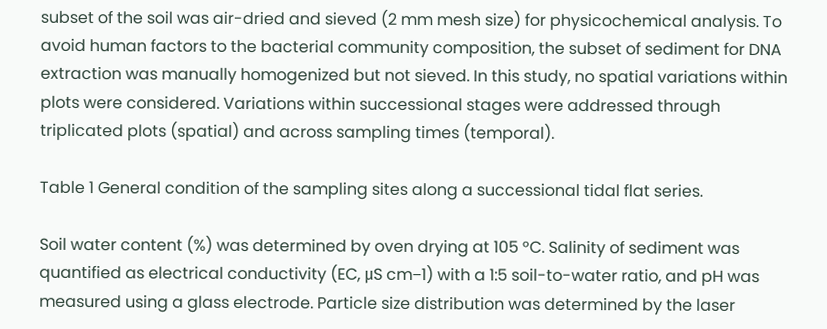subset of the soil was air-dried and sieved (2 mm mesh size) for physicochemical analysis. To avoid human factors to the bacterial community composition, the subset of sediment for DNA extraction was manually homogenized but not sieved. In this study, no spatial variations within plots were considered. Variations within successional stages were addressed through triplicated plots (spatial) and across sampling times (temporal).

Table 1 General condition of the sampling sites along a successional tidal flat series.

Soil water content (%) was determined by oven drying at 105 °C. Salinity of sediment was quantified as electrical conductivity (EC, μS cm−1) with a 1:5 soil-to-water ratio, and pH was measured using a glass electrode. Particle size distribution was determined by the laser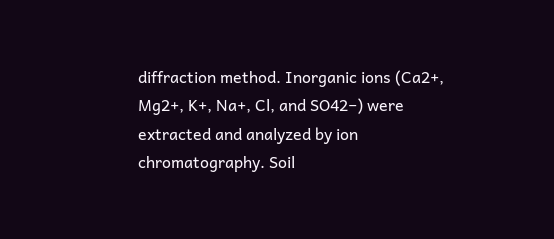diffraction method. Inorganic ions (Ca2+, Mg2+, K+, Na+, Cl, and SO42−) were extracted and analyzed by ion chromatography. Soil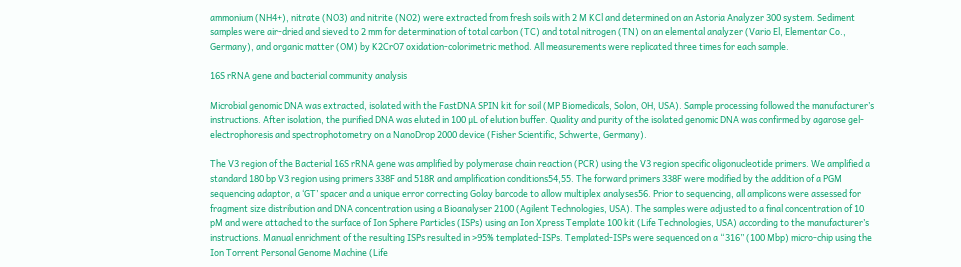ammonium (NH4+), nitrate (NO3) and nitrite (NO2) were extracted from fresh soils with 2 M KCl and determined on an Astoria Analyzer 300 system. Sediment samples were air-dried and sieved to 2 mm for determination of total carbon (TC) and total nitrogen (TN) on an elemental analyzer (Vario El, Elementar Co., Germany), and organic matter (OM) by K2CrO7 oxidation-colorimetric method. All measurements were replicated three times for each sample.

16S rRNA gene and bacterial community analysis

Microbial genomic DNA was extracted, isolated with the FastDNA SPIN kit for soil (MP Biomedicals, Solon, OH, USA). Sample processing followed the manufacturer’s instructions. After isolation, the purified DNA was eluted in 100 μL of elution buffer. Quality and purity of the isolated genomic DNA was confirmed by agarose gel-electrophoresis and spectrophotometry on a NanoDrop 2000 device (Fisher Scientific, Schwerte, Germany).

The V3 region of the Bacterial 16S rRNA gene was amplified by polymerase chain reaction (PCR) using the V3 region specific oligonucleotide primers. We amplified a standard 180 bp V3 region using primers 338F and 518R and amplification conditions54,55. The forward primers 338F were modified by the addition of a PGM sequencing adaptor, a ‘GT’ spacer and a unique error correcting Golay barcode to allow multiplex analyses56. Prior to sequencing, all amplicons were assessed for fragment size distribution and DNA concentration using a Bioanalyser 2100 (Agilent Technologies, USA). The samples were adjusted to a final concentration of 10 pM and were attached to the surface of Ion Sphere Particles (ISPs) using an Ion Xpress Template 100 kit (Life Technologies, USA) according to the manufacturer’s instructions. Manual enrichment of the resulting ISPs resulted in >95% templated-ISPs. Templated-ISPs were sequenced on a “316” (100 Mbp) micro-chip using the Ion Torrent Personal Genome Machine (Life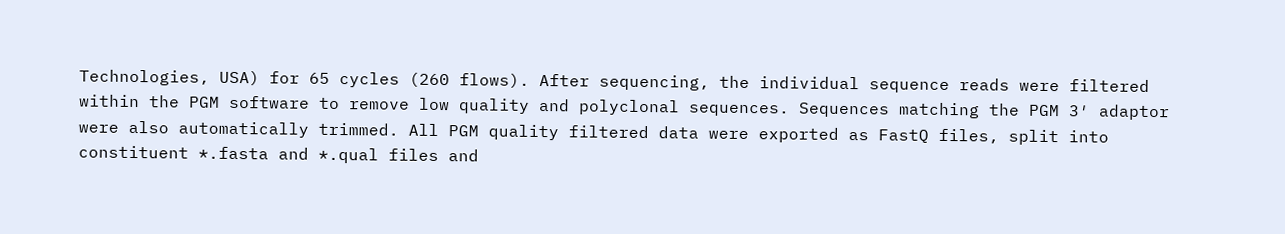Technologies, USA) for 65 cycles (260 flows). After sequencing, the individual sequence reads were filtered within the PGM software to remove low quality and polyclonal sequences. Sequences matching the PGM 3′ adaptor were also automatically trimmed. All PGM quality filtered data were exported as FastQ files, split into constituent *.fasta and *.qual files and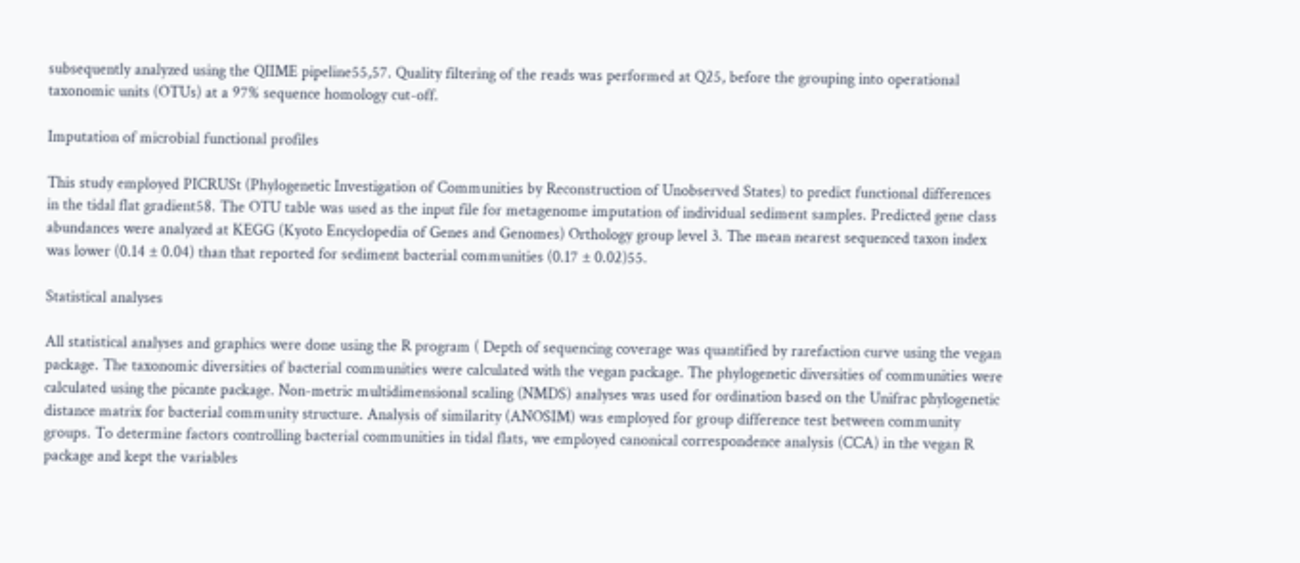subsequently analyzed using the QIIME pipeline55,57. Quality filtering of the reads was performed at Q25, before the grouping into operational taxonomic units (OTUs) at a 97% sequence homology cut-off.

Imputation of microbial functional profiles

This study employed PICRUSt (Phylogenetic Investigation of Communities by Reconstruction of Unobserved States) to predict functional differences in the tidal flat gradient58. The OTU table was used as the input file for metagenome imputation of individual sediment samples. Predicted gene class abundances were analyzed at KEGG (Kyoto Encyclopedia of Genes and Genomes) Orthology group level 3. The mean nearest sequenced taxon index was lower (0.14 ± 0.04) than that reported for sediment bacterial communities (0.17 ± 0.02)55.

Statistical analyses

All statistical analyses and graphics were done using the R program ( Depth of sequencing coverage was quantified by rarefaction curve using the vegan package. The taxonomic diversities of bacterial communities were calculated with the vegan package. The phylogenetic diversities of communities were calculated using the picante package. Non-metric multidimensional scaling (NMDS) analyses was used for ordination based on the Unifrac phylogenetic distance matrix for bacterial community structure. Analysis of similarity (ANOSIM) was employed for group difference test between community groups. To determine factors controlling bacterial communities in tidal flats, we employed canonical correspondence analysis (CCA) in the vegan R package and kept the variables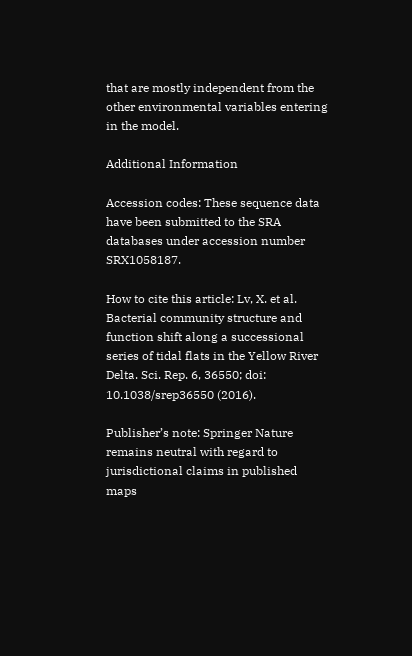that are mostly independent from the other environmental variables entering in the model.

Additional Information

Accession codes: These sequence data have been submitted to the SRA databases under accession number SRX1058187.

How to cite this article: Lv, X. et al. Bacterial community structure and function shift along a successional series of tidal flats in the Yellow River Delta. Sci. Rep. 6, 36550; doi: 10.1038/srep36550 (2016).

Publisher’s note: Springer Nature remains neutral with regard to jurisdictional claims in published maps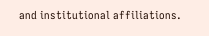and institutional affiliations.